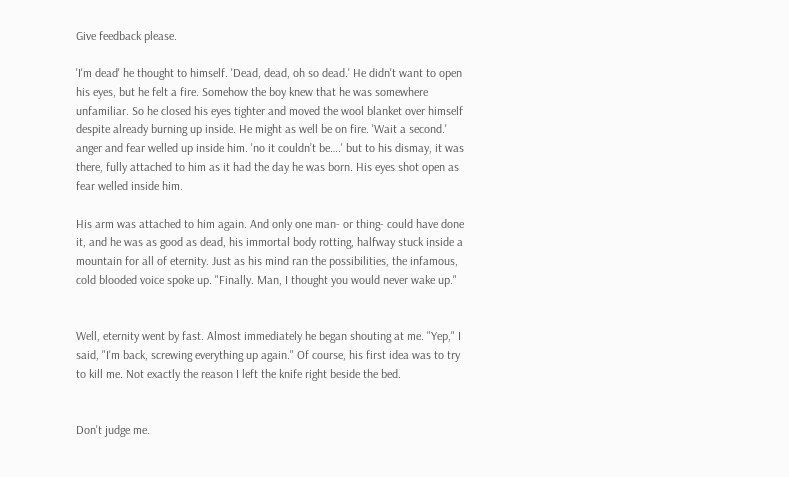Give feedback please.

'I'm dead' he thought to himself. 'Dead, dead, oh so dead.' He didn't want to open his eyes, but he felt a fire. Somehow the boy knew that he was somewhere unfamiliar. So he closed his eyes tighter and moved the wool blanket over himself despite already burning up inside. He might as well be on fire. 'Wait a second.' anger and fear welled up inside him. 'no it couldn’t be….' but to his dismay, it was there, fully attached to him as it had the day he was born. His eyes shot open as fear welled inside him.

His arm was attached to him again. And only one man- or thing- could have done it, and he was as good as dead, his immortal body rotting, halfway stuck inside a mountain for all of eternity. Just as his mind ran the possibilities, the infamous, cold blooded voice spoke up. "Finally. Man, I thought you would never wake up."


Well, eternity went by fast. Almost immediately he began shouting at me. "Yep," I said, "I'm back, screwing everything up again." Of course, his first idea was to try to kill me. Not exactly the reason I left the knife right beside the bed.


Don't judge me.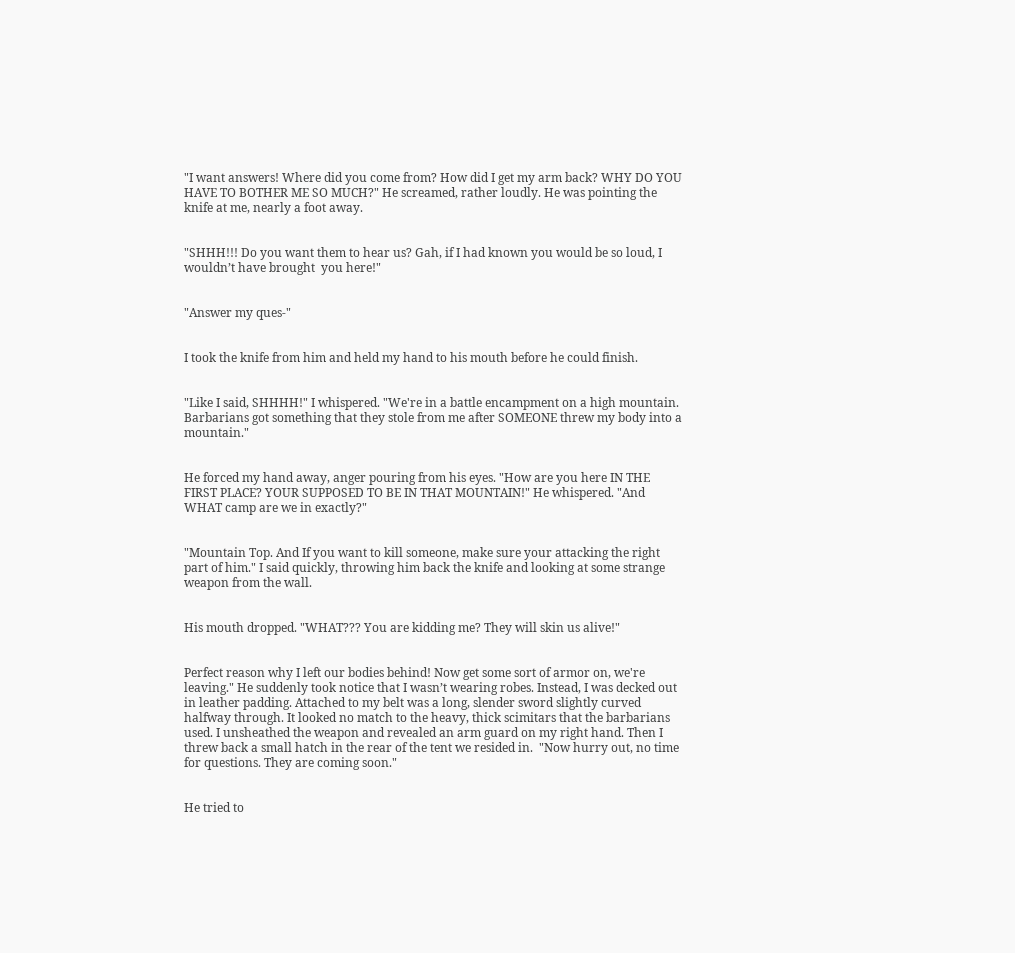"I want answers! Where did you come from? How did I get my arm back? WHY DO YOU HAVE TO BOTHER ME SO MUCH?" He screamed, rather loudly. He was pointing the knife at me, nearly a foot away.


"SHHH!!! Do you want them to hear us? Gah, if I had known you would be so loud, I wouldn’t have brought  you here!"


"Answer my ques-"


I took the knife from him and held my hand to his mouth before he could finish.


"Like I said, SHHHH!" I whispered. "We're in a battle encampment on a high mountain. Barbarians got something that they stole from me after SOMEONE threw my body into a mountain."


He forced my hand away, anger pouring from his eyes. "How are you here IN THE FIRST PLACE? YOUR SUPPOSED TO BE IN THAT MOUNTAIN!" He whispered. "And WHAT camp are we in exactly?"


"Mountain Top. And If you want to kill someone, make sure your attacking the right part of him." I said quickly, throwing him back the knife and looking at some strange weapon from the wall.


His mouth dropped. "WHAT??? You are kidding me? They will skin us alive!"


Perfect reason why I left our bodies behind! Now get some sort of armor on, we're leaving." He suddenly took notice that I wasn’t wearing robes. Instead, I was decked out in leather padding. Attached to my belt was a long, slender sword slightly curved
halfway through. It looked no match to the heavy, thick scimitars that the barbarians used. I unsheathed the weapon and revealed an arm guard on my right hand. Then I threw back a small hatch in the rear of the tent we resided in.  "Now hurry out, no time for questions. They are coming soon."


He tried to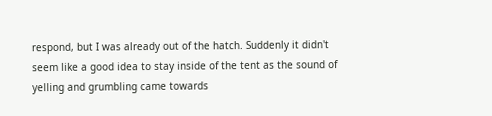respond, but I was already out of the hatch. Suddenly it didn't seem like a good idea to stay inside of the tent as the sound of yelling and grumbling came towards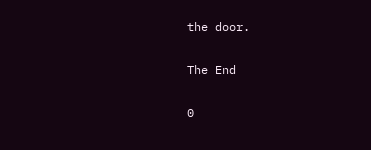the door.

The End

0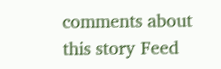comments about this story Feed